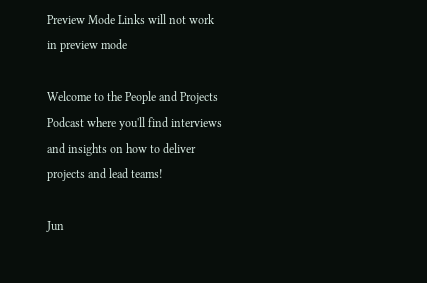Preview Mode Links will not work in preview mode

Welcome to the People and Projects Podcast where you'll find interviews and insights on how to deliver projects and lead teams!

Jun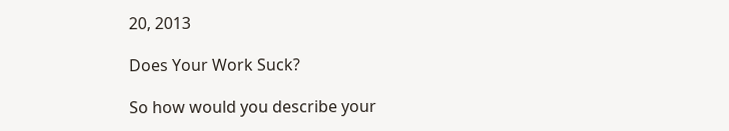20, 2013

Does Your Work Suck?

So how would you describe your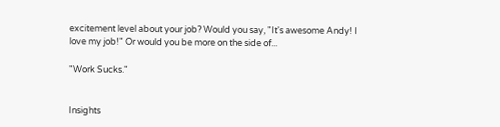excitement level about your job? Would you say, "It's awesome Andy! I love my job!" Or would you be more on the side of...

"Work Sucks."


Insights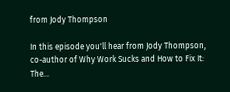from Jody Thompson

In this episode you'll hear from Jody Thompson, co-author of Why Work Sucks and How to Fix It: The...